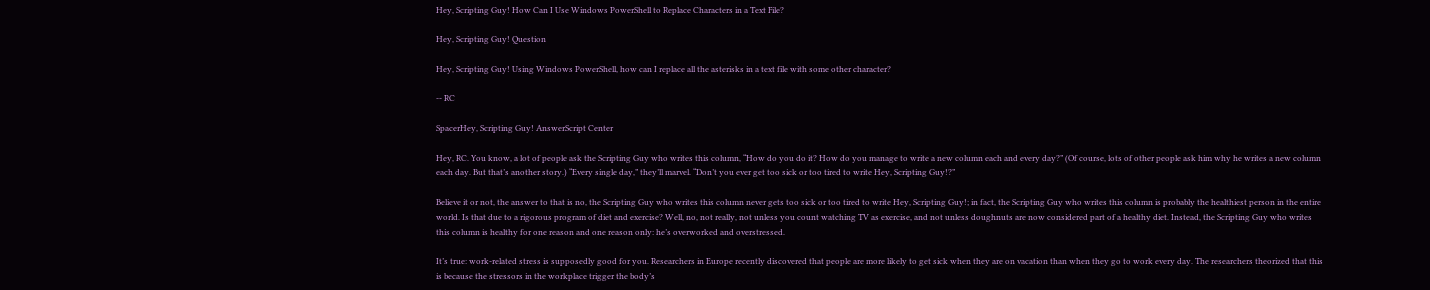Hey, Scripting Guy! How Can I Use Windows PowerShell to Replace Characters in a Text File?

Hey, Scripting Guy! Question

Hey, Scripting Guy! Using Windows PowerShell, how can I replace all the asterisks in a text file with some other character?

-- RC

SpacerHey, Scripting Guy! AnswerScript Center

Hey, RC. You know, a lot of people ask the Scripting Guy who writes this column, “How do you do it? How do you manage to write a new column each and every day?” (Of course, lots of other people ask him why he writes a new column each day. But that’s another story.) “Every single day,” they’ll marvel. “Don’t you ever get too sick or too tired to write Hey, Scripting Guy!?”

Believe it or not, the answer to that is no, the Scripting Guy who writes this column never gets too sick or too tired to write Hey, Scripting Guy!; in fact, the Scripting Guy who writes this column is probably the healthiest person in the entire world. Is that due to a rigorous program of diet and exercise? Well, no, not really, not unless you count watching TV as exercise, and not unless doughnuts are now considered part of a healthy diet. Instead, the Scripting Guy who writes this column is healthy for one reason and one reason only: he’s overworked and overstressed.

It’s true: work-related stress is supposedly good for you. Researchers in Europe recently discovered that people are more likely to get sick when they are on vacation than when they go to work every day. The researchers theorized that this is because the stressors in the workplace trigger the body’s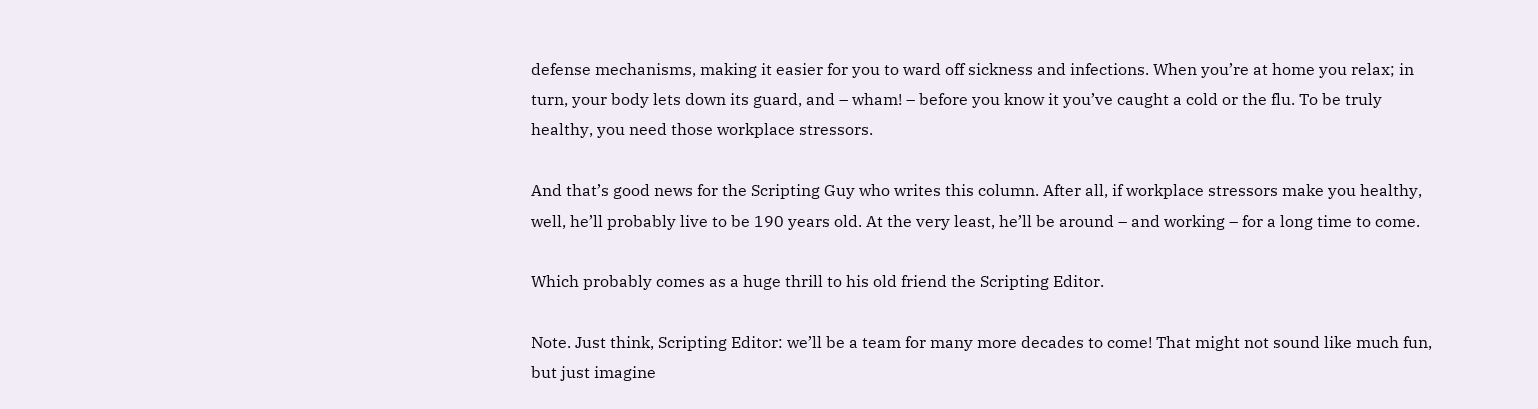defense mechanisms, making it easier for you to ward off sickness and infections. When you’re at home you relax; in turn, your body lets down its guard, and – wham! – before you know it you’ve caught a cold or the flu. To be truly healthy, you need those workplace stressors.

And that’s good news for the Scripting Guy who writes this column. After all, if workplace stressors make you healthy, well, he’ll probably live to be 190 years old. At the very least, he’ll be around – and working – for a long time to come.

Which probably comes as a huge thrill to his old friend the Scripting Editor.

Note. Just think, Scripting Editor: we’ll be a team for many more decades to come! That might not sound like much fun, but just imagine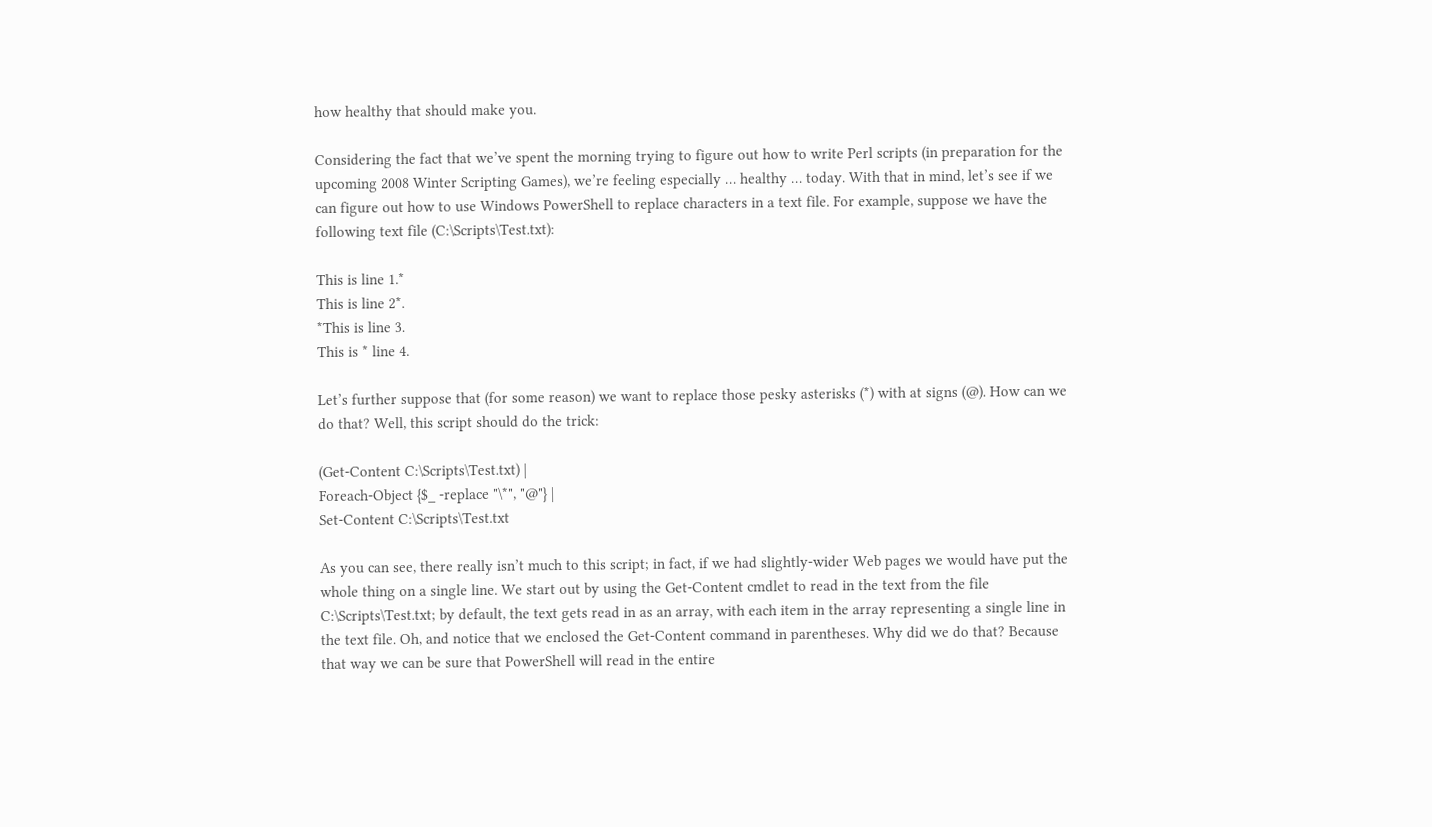how healthy that should make you.

Considering the fact that we’ve spent the morning trying to figure out how to write Perl scripts (in preparation for the upcoming 2008 Winter Scripting Games), we’re feeling especially … healthy … today. With that in mind, let’s see if we can figure out how to use Windows PowerShell to replace characters in a text file. For example, suppose we have the following text file (C:\Scripts\Test.txt):

This is line 1.*
This is line 2*.
*This is line 3.
This is * line 4.

Let’s further suppose that (for some reason) we want to replace those pesky asterisks (*) with at signs (@). How can we do that? Well, this script should do the trick:

(Get-Content C:\Scripts\Test.txt) |
Foreach-Object {$_ -replace "\*", "@"} |
Set-Content C:\Scripts\Test.txt

As you can see, there really isn’t much to this script; in fact, if we had slightly-wider Web pages we would have put the whole thing on a single line. We start out by using the Get-Content cmdlet to read in the text from the file C:\Scripts\Test.txt; by default, the text gets read in as an array, with each item in the array representing a single line in the text file. Oh, and notice that we enclosed the Get-Content command in parentheses. Why did we do that? Because that way we can be sure that PowerShell will read in the entire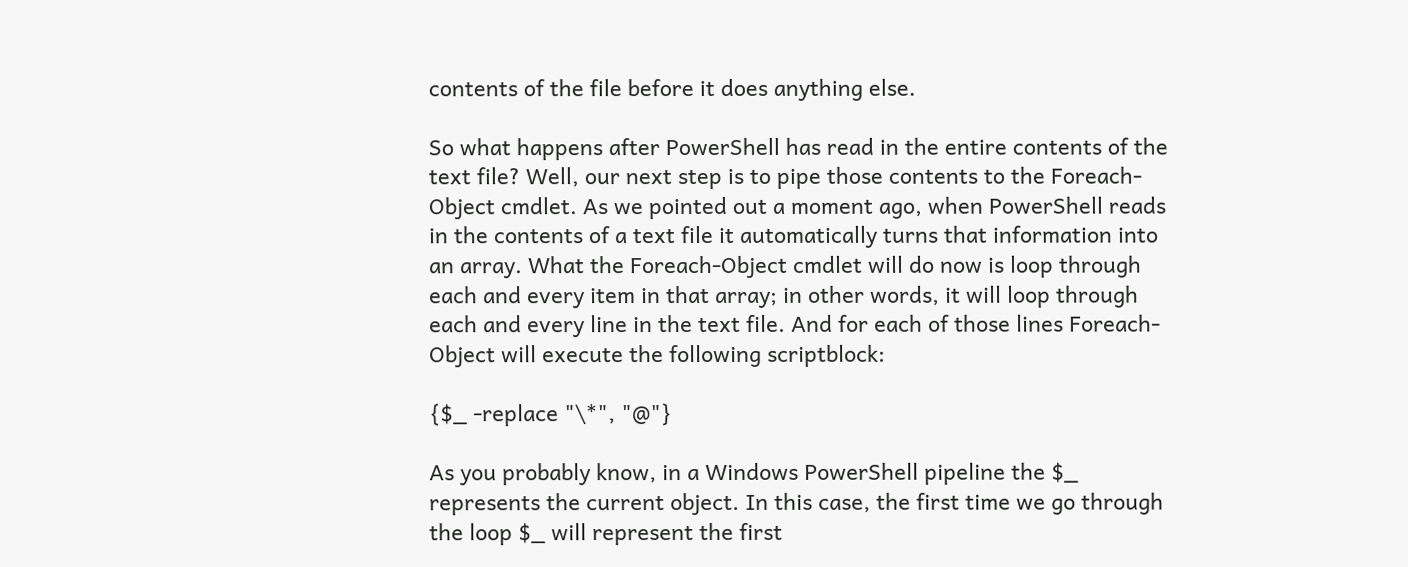contents of the file before it does anything else.

So what happens after PowerShell has read in the entire contents of the text file? Well, our next step is to pipe those contents to the Foreach-Object cmdlet. As we pointed out a moment ago, when PowerShell reads in the contents of a text file it automatically turns that information into an array. What the Foreach-Object cmdlet will do now is loop through each and every item in that array; in other words, it will loop through each and every line in the text file. And for each of those lines Foreach-Object will execute the following scriptblock:

{$_ -replace "\*", "@"}

As you probably know, in a Windows PowerShell pipeline the $_ represents the current object. In this case, the first time we go through the loop $_ will represent the first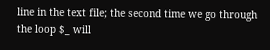line in the text file; the second time we go through the loop $_ will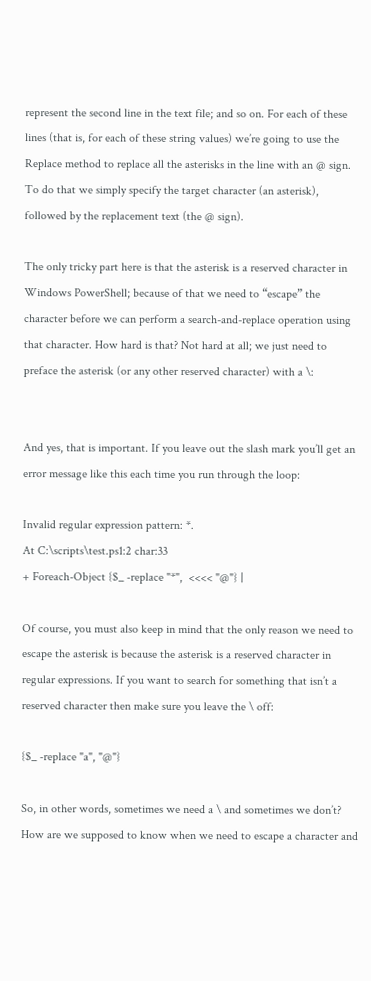represent the second line in the text file; and so on. For each of these lines (that is, for each of these string values) we’re going to use the Replace method to replace all the asterisks in the line with an @ sign. To do that we simply specify the target character (an asterisk), followed by the replacement text (the @ sign).

The only tricky part here is that the asterisk is a reserved character in Windows PowerShell; because of that we need to “escape” the character before we can perform a search-and-replace operation using that character. How hard is that? Not hard at all; we just need to preface the asterisk (or any other reserved character) with a \:


And yes, that is important. If you leave out the slash mark you’ll get an error message like this each time you run through the loop:

Invalid regular expression pattern: *.
At C:\scripts\test.ps1:2 char:33
+ Foreach-Object {$_ -replace "*",  <<<< "@"} |

Of course, you must also keep in mind that the only reason we need to escape the asterisk is because the asterisk is a reserved character in regular expressions. If you want to search for something that isn’t a reserved character then make sure you leave the \ off:

{$_ -replace "a", "@"}

So, in other words, sometimes we need a \ and sometimes we don’t? How are we supposed to know when we need to escape a character and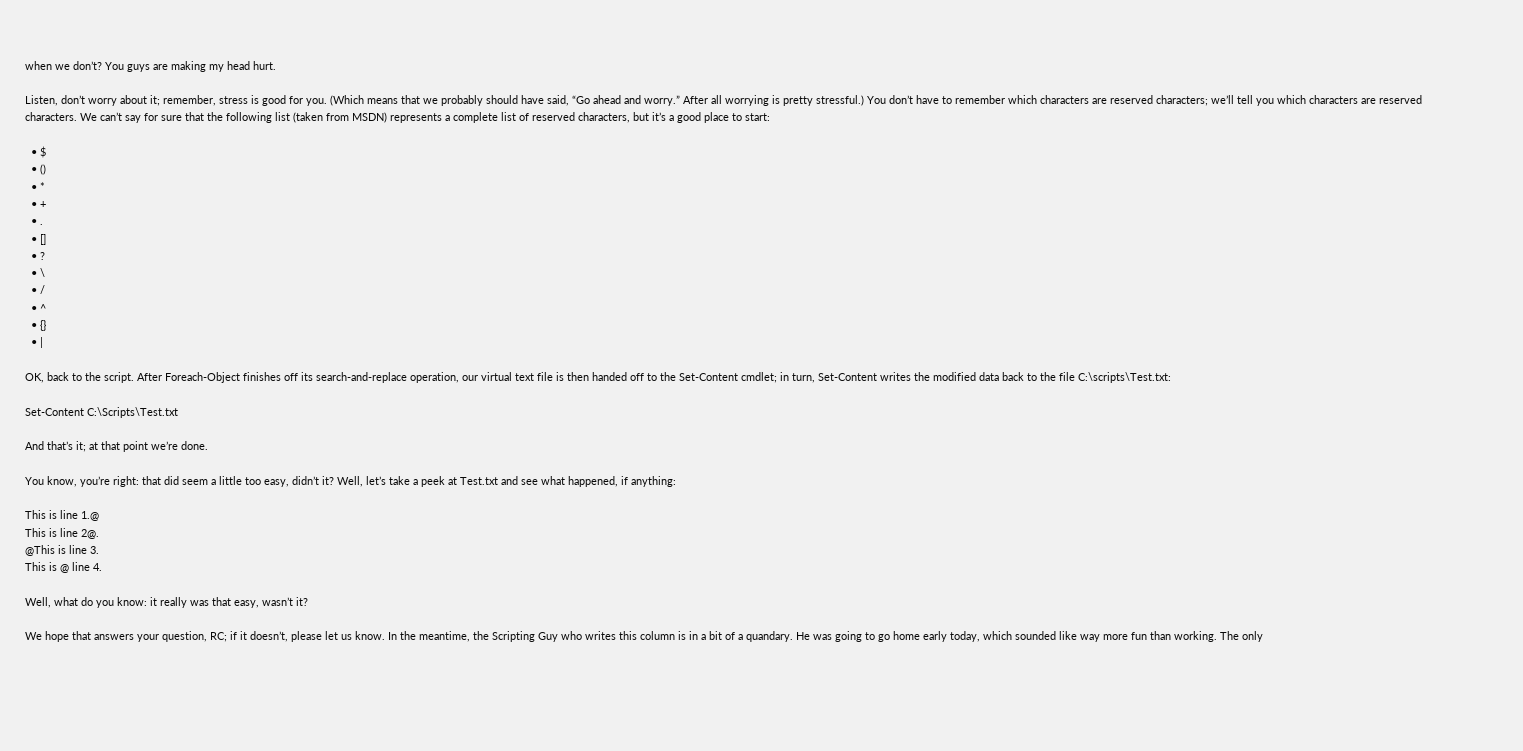when we don’t? You guys are making my head hurt.

Listen, don’t worry about it; remember, stress is good for you. (Which means that we probably should have said, “Go ahead and worry.” After all worrying is pretty stressful.) You don’t have to remember which characters are reserved characters; we’ll tell you which characters are reserved characters. We can’t say for sure that the following list (taken from MSDN) represents a complete list of reserved characters, but it’s a good place to start:

  • $
  • ()
  • *
  • +
  • .
  • []
  • ?
  • \
  • /
  • ^
  • {}
  • |

OK, back to the script. After Foreach-Object finishes off its search-and-replace operation, our virtual text file is then handed off to the Set-Content cmdlet; in turn, Set-Content writes the modified data back to the file C:\scripts\Test.txt:

Set-Content C:\Scripts\Test.txt

And that’s it; at that point we’re done.

You know, you’re right: that did seem a little too easy, didn’t it? Well, let’s take a peek at Test.txt and see what happened, if anything:

This is line 1.@
This is line 2@.
@This is line 3.
This is @ line 4.

Well, what do you know: it really was that easy, wasn’t it?

We hope that answers your question, RC; if it doesn’t, please let us know. In the meantime, the Scripting Guy who writes this column is in a bit of a quandary. He was going to go home early today, which sounded like way more fun than working. The only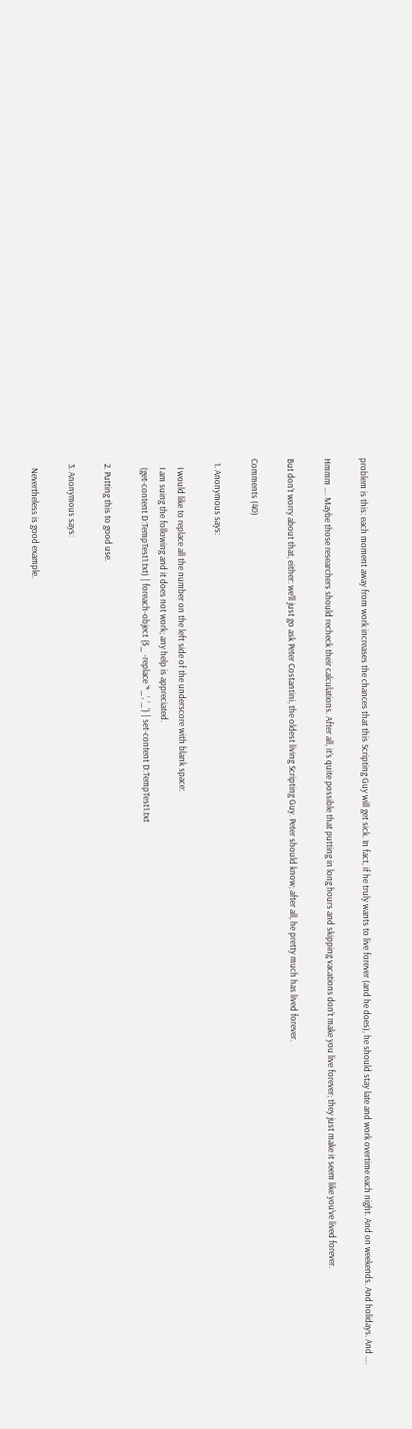problem is this: each moment away from work increases the chances that this Scripting Guy will get sick. In fact, if he truly wants to live forever (and he does), he should stay late and work overtime each night. And on weekends. And holidays. And ….

Hmmm …. Maybe those researchers should recheck their calculations. After all, it’s quite possible that putting in long hours and skipping vacations don’t make you live forever; they just make it seem like you’ve lived forever.

But don’t worry about that, either: we’ll just go ask Peter Costantini, the oldest living Scripting Guy. Peter should know; after all, he pretty much has lived forever.

Comments (40)

  1. Anonymous says:

    I would like to replace all the number on the left side of the underscore with blank space:
    I am suing the following and it does not work; any help is appreciated.
    (get-content D:TempTest1.txt) | foreach-object {$_ -replace ‘*_’, ‘_’} | set-content D:TempTest1.txt

  2. Putting this to good use.

  3. Anonymous says:

    Nevertheless is good example.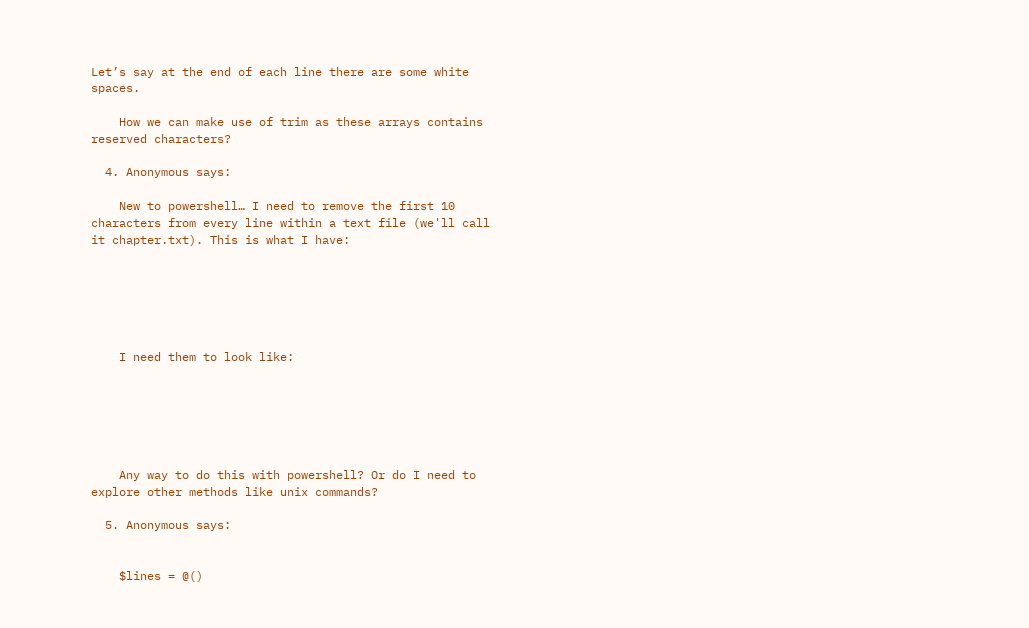Let’s say at the end of each line there are some white spaces.

    How we can make use of trim as these arrays contains reserved characters?

  4. Anonymous says:

    New to powershell… I need to remove the first 10 characters from every line within a text file (we'll call it chapter.txt). This is what I have:






    I need them to look like:






    Any way to do this with powershell? Or do I need to explore other methods like unix commands?

  5. Anonymous says:


    $lines = @()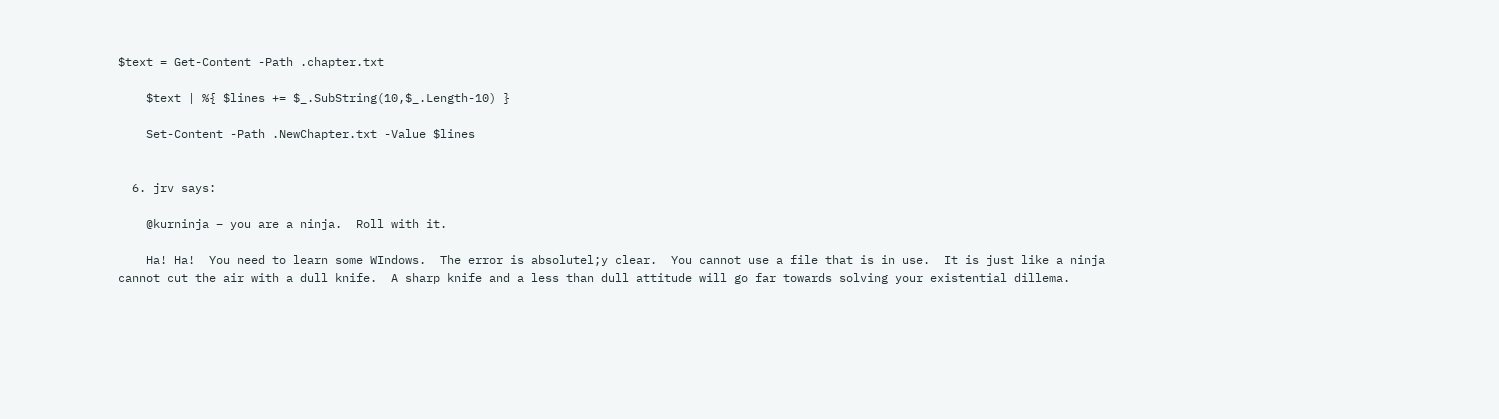$text = Get-Content -Path .chapter.txt

    $text | %{ $lines += $_.SubString(10,$_.Length-10) }

    Set-Content -Path .NewChapter.txt -Value $lines


  6. jrv says:

    @kurninja – you are a ninja.  Roll with it.

    Ha! Ha!  You need to learn some WIndows.  The error is absolutel;y clear.  You cannot use a file that is in use.  It is just like a ninja cannot cut the air with a dull knife.  A sharp knife and a less than dull attitude will go far towards solving your existential dillema.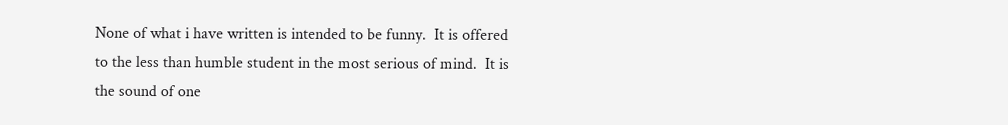None of what i have written is intended to be funny.  It is offered to the less than humble student in the most serious of mind.  It is the sound of one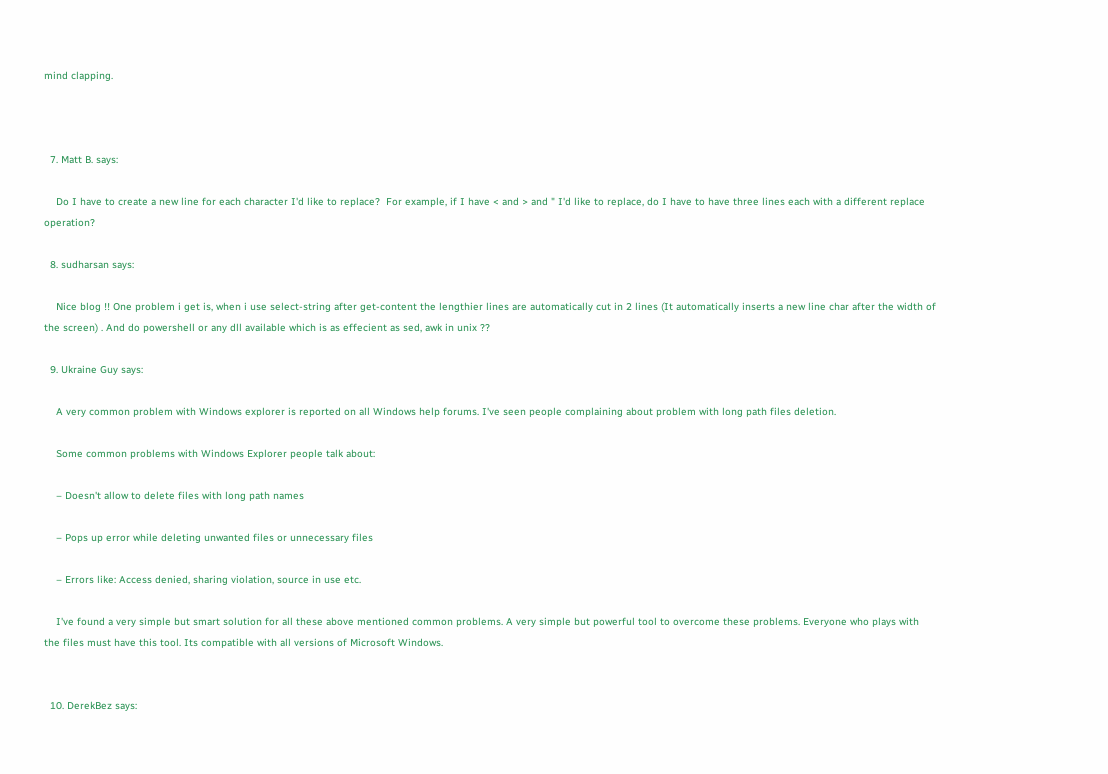mind clapping.



  7. Matt B. says:

    Do I have to create a new line for each character I'd like to replace?  For example, if I have < and > and " I'd like to replace, do I have to have three lines each with a different replace operation?

  8. sudharsan says:

    Nice blog !! One problem i get is, when i use select-string after get-content the lengthier lines are automatically cut in 2 lines (It automatically inserts a new line char after the width of the screen) . And do powershell or any dll available which is as effecient as sed, awk in unix ??

  9. Ukraine Guy says:

    A very common problem with Windows explorer is reported on all Windows help forums. I've seen people complaining about problem with long path files deletion.

    Some common problems with Windows Explorer people talk about:

    – Doesn't allow to delete files with long path names

    – Pops up error while deleting unwanted files or unnecessary files

    – Errors like: Access denied, sharing violation, source in use etc.

    I've found a very simple but smart solution for all these above mentioned common problems. A very simple but powerful tool to overcome these problems. Everyone who plays with the files must have this tool. Its compatible with all versions of Microsoft Windows.


  10. DerekBez says: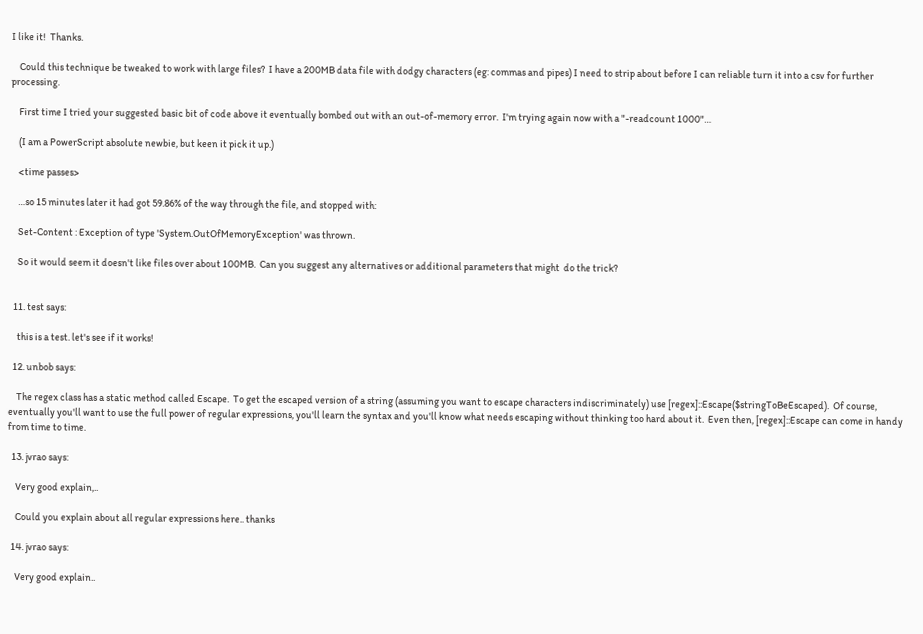I like it!  Thanks.

    Could this technique be tweaked to work with large files?  I have a 200MB data file with dodgy characters (eg: commas and pipes) I need to strip about before I can reliable turn it into a csv for further processing.

    First time I tried your suggested basic bit of code above it eventually bombed out with an out-of-memory error.  I'm trying again now with a "-readcount 1000"…

    (I am a PowerScript absolute newbie, but keen it pick it up.)

    <time passes>

    …so 15 minutes later it had got 59.86% of the way through the file, and stopped with:

    Set-Content : Exception of type 'System.OutOfMemoryException' was thrown.

    So it would seem it doesn't like files over about 100MB.  Can you suggest any alternatives or additional parameters that might  do the trick?


  11. test says:

    this is a test. let's see if it works!

  12. unbob says:

    The regex class has a static method called Escape.  To get the escaped version of a string (assuming you want to escape characters indiscriminately) use [regex]::Escape($stringToBeEscaped).  Of course, eventually you'll want to use the full power of regular expressions, you'll learn the syntax and you'll know what needs escaping without thinking too hard about it.  Even then, [regex]::Escape can come in handy from time to time.

  13. jvrao says:

    Very good explain,..

    Could you explain about all regular expressions here.. thanks

  14. jvrao says:

    Very good explain..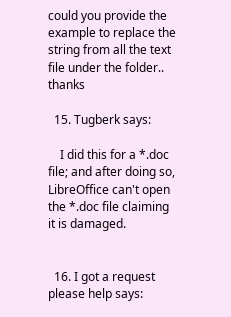could you provide the example to replace the string from all the text file under the folder.. thanks

  15. Tugberk says:

    I did this for a *.doc file; and after doing so, LibreOffice can't open the *.doc file claiming it is damaged.


  16. I got a request please help says: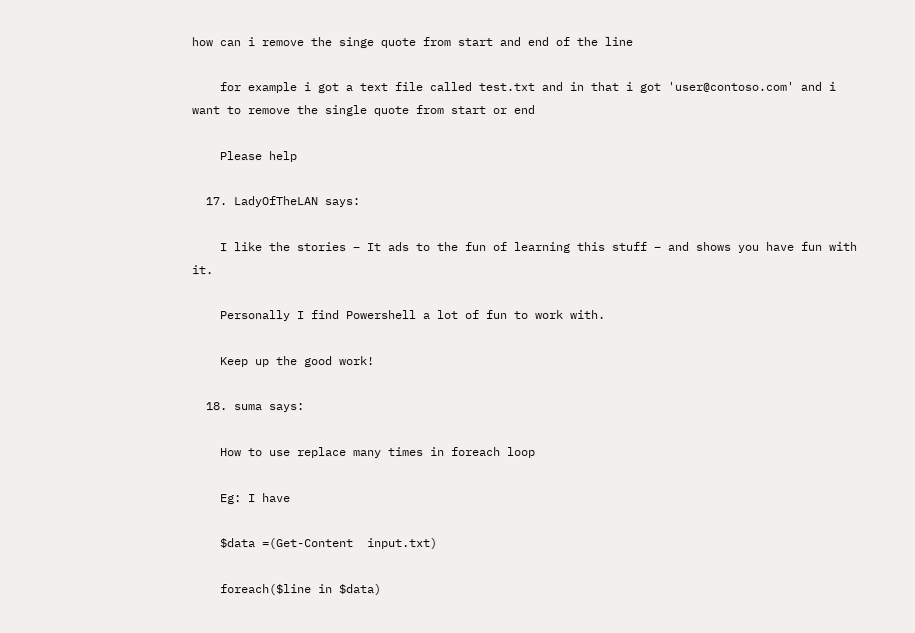how can i remove the singe quote from start and end of the line

    for example i got a text file called test.txt and in that i got 'user@contoso.com' and i want to remove the single quote from start or end

    Please help

  17. LadyOfTheLAN says:

    I like the stories – It ads to the fun of learning this stuff – and shows you have fun with it.

    Personally I find Powershell a lot of fun to work with.

    Keep up the good work!

  18. suma says:

    How to use replace many times in foreach loop

    Eg: I have

    $data =(Get-Content  input.txt)

    foreach($line in $data)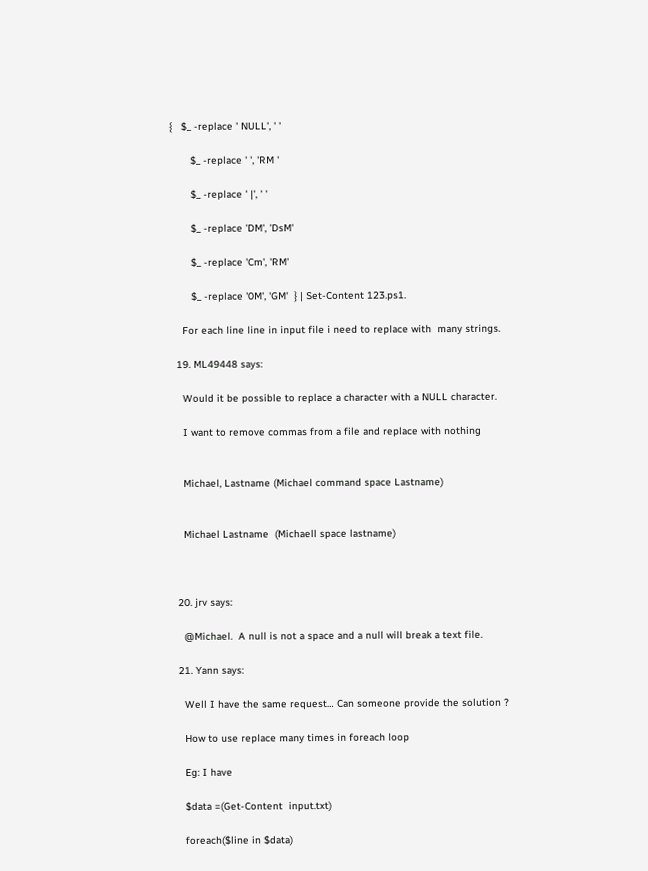{   $_ -replace ' NULL', ' '

       $_ -replace ' ', 'RM '

       $_ -replace ' |', ' '

       $_ -replace 'DM', 'DsM'

       $_ -replace 'Cm', 'RM'

       $_ -replace '0M', 'GM'  } | Set-Content 123.ps1.

    For each line line in input file i need to replace with  many strings.

  19. ML49448 says:

    Would it be possible to replace a character with a NULL character.

    I want to remove commas from a file and replace with nothing


    Michael, Lastname (Michael command space Lastname)


    Michael Lastname  (Michaell space lastname)



  20. jrv says:

    @Michael.  A null is not a space and a null will break a text file.

  21. Yann says:

    Well I have the same request… Can someone provide the solution ?

    How to use replace many times in foreach loop

    Eg: I have

    $data =(Get-Content  input.txt)

    foreach($line in $data)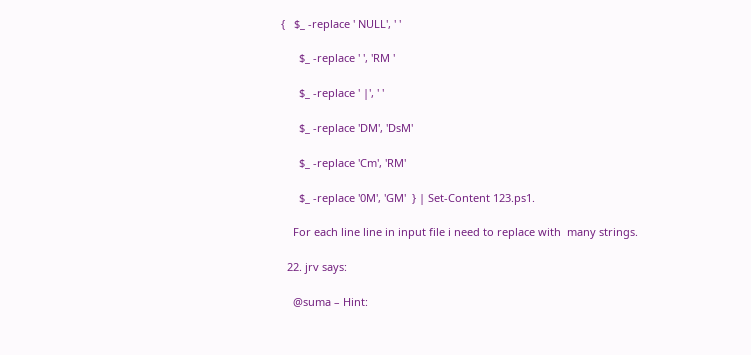{   $_ -replace ' NULL', ' '

      $_ -replace ' ', 'RM '

      $_ -replace ' |', ' '

      $_ -replace 'DM', 'DsM'

      $_ -replace 'Cm', 'RM'

      $_ -replace '0M', 'GM'  } | Set-Content 123.ps1.

    For each line line in input file i need to replace with  many strings.

  22. jrv says:

    @suma – Hint: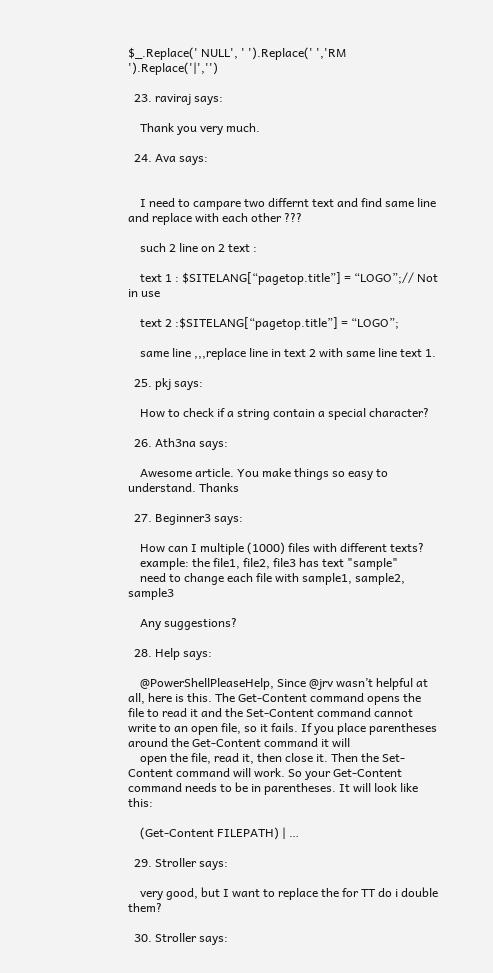$_.Replace(' NULL', ' ').Replace(' ','RM ').Replace('|','')

  23. raviraj says:

    Thank you very much.

  24. Ava says:


    I need to campare two differnt text and find same line and replace with each other ???

    such 2 line on 2 text :

    text 1 : $SITELANG[“pagetop.title”] = “LOGO”;// Not in use

    text 2 :$SITELANG[“pagetop.title”] = “LOGO”;

    same line ,,,replace line in text 2 with same line text 1.

  25. pkj says:

    How to check if a string contain a special character?

  26. Ath3na says:

    Awesome article. You make things so easy to understand. Thanks

  27. Beginner3 says:

    How can I multiple (1000) files with different texts?
    example: the file1, file2, file3 has text "sample"
    need to change each file with sample1, sample2, sample3

    Any suggestions?

  28. Help says:

    @PowerShellPleaseHelp, Since @jrv wasn’t helpful at all, here is this. The Get-Content command opens the file to read it and the Set-Content command cannot write to an open file, so it fails. If you place parentheses around the Get-Content command it will
    open the file, read it, then close it. Then the Set-Content command will work. So your Get-Content command needs to be in parentheses. It will look like this:

    (Get-Content FILEPATH) | …

  29. Stroller says:

    very good, but I want to replace the for TT do i double them?

  30. Stroller says: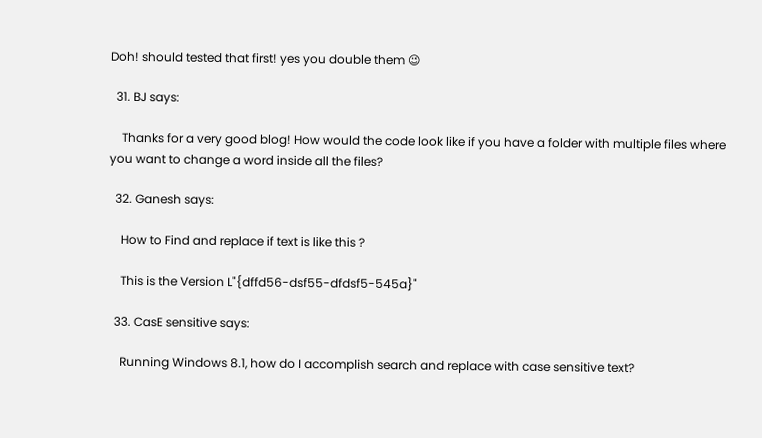Doh! should tested that first! yes you double them 😉

  31. BJ says:

    Thanks for a very good blog! How would the code look like if you have a folder with multiple files where you want to change a word inside all the files?

  32. Ganesh says:

    How to Find and replace if text is like this ?

    This is the Version L"{dffd56-dsf55-dfdsf5-545a}"

  33. CasE sensitive says:

    Running Windows 8.1, how do I accomplish search and replace with case sensitive text?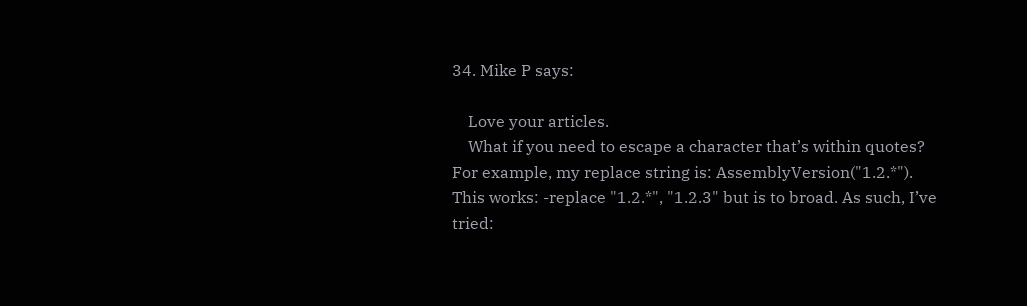34. Mike P says:

    Love your articles.
    What if you need to escape a character that’s within quotes? For example, my replace string is: AssemblyVersion("1.2.*"). This works: -replace "1.2.*", "1.2.3" but is to broad. As such, I’ve tried: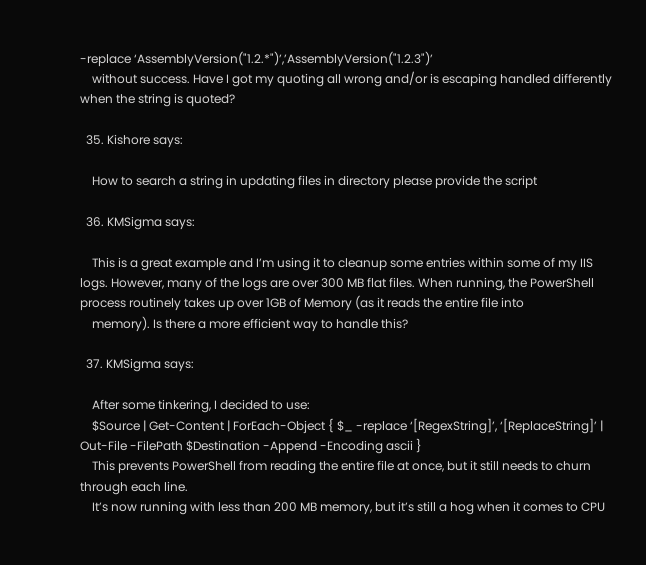-replace ‘AssemblyVersion("1.2.*")’,’AssemblyVersion("1.2.3")’
    without success. Have I got my quoting all wrong and/or is escaping handled differently when the string is quoted?

  35. Kishore says:

    How to search a string in updating files in directory please provide the script

  36. KMSigma says:

    This is a great example and I’m using it to cleanup some entries within some of my IIS logs. However, many of the logs are over 300 MB flat files. When running, the PowerShell process routinely takes up over 1GB of Memory (as it reads the entire file into
    memory). Is there a more efficient way to handle this?

  37. KMSigma says:

    After some tinkering, I decided to use:
    $Source | Get-Content | ForEach-Object { $_ -replace ‘[RegexString]’, ‘[ReplaceString]’ | Out-File -FilePath $Destination -Append -Encoding ascii }
    This prevents PowerShell from reading the entire file at once, but it still needs to churn through each line.
    It’s now running with less than 200 MB memory, but it’s still a hog when it comes to CPU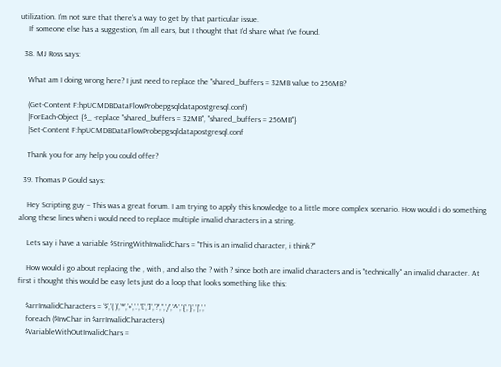utilization. I’m not sure that there’s a way to get by that particular issue.
    If someone else has a suggestion, I’m all ears, but I thought that I’d share what I’ve found.

  38. MJ Ross says:

    What am I doing wrong here? I just need to replace the "shared_buffers = 32MB value to 256MB?

    (Get-Content F:hpUCMDBDataFlowProbepgsqldatapostgresql.conf)
    |ForEach-Object {$_ -replace "shared_buffers = 32MB", "shared_buffers = 256MB"}
    |Set-Content F:hpUCMDBDataFlowProbepgsqldatapostgresql.conf

    Thank you for any help you could offer?

  39. Thomas P Gould says:

    Hey Scripting guy – This was a great forum. I am trying to apply this knowledge to a little more complex scenario. How would i do something along these lines when i would need to replace multiple invalid characters in a string.

    Lets say i have a variable $StringWithInvalidChars = "This is an invalid character, i think?"

    How would i go about replacing the , with , and also the ? with ? since both are invalid characters and is "technically" an invalid character. At first i thought this would be easy lets just do a loop that looks something like this:

    $arrInvalidCharacters = ‘$’,'( )’,’*’,’+’,’.’,'[‘,’]’,’?’,”,’/’,’^’,'{‘,’}’,’|’,’,’
    foreach ($InvChar in $arrInvalidCharacters)
    $VariableWithOutInvalidChars =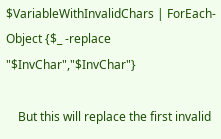$VariableWithInvalidChars | ForEach-Object {$_ -replace "$InvChar","$InvChar"}

    But this will replace the first invalid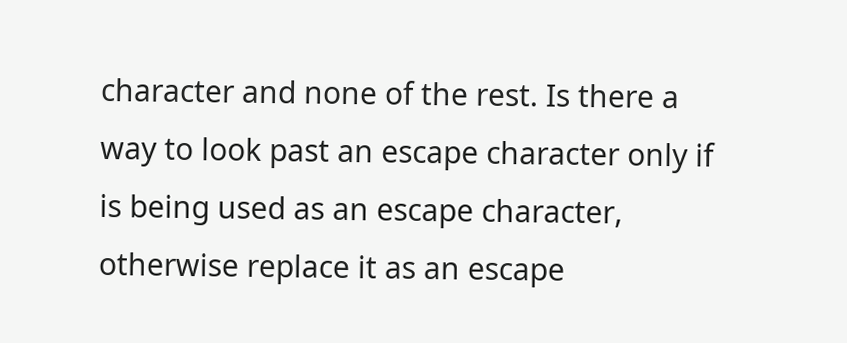character and none of the rest. Is there a way to look past an escape character only if is being used as an escape character, otherwise replace it as an escape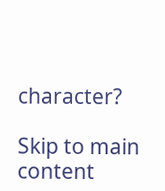character?

Skip to main content